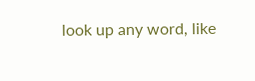look up any word, like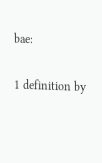bae:

1 definition by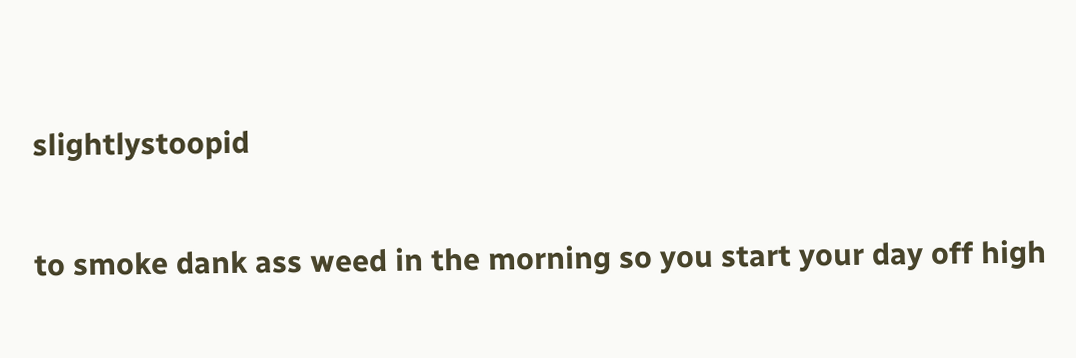slightlystoopid

to smoke dank ass weed in the morning so you start your day off high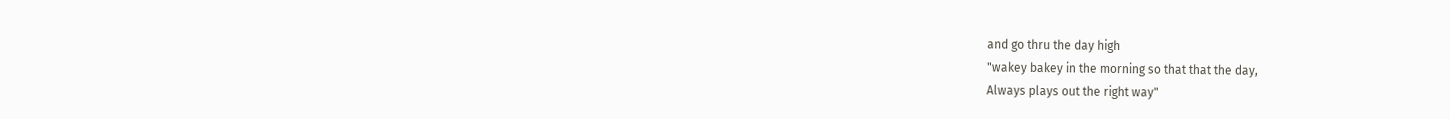and go thru the day high
"wakey bakey in the morning so that that the day,
Always plays out the right way"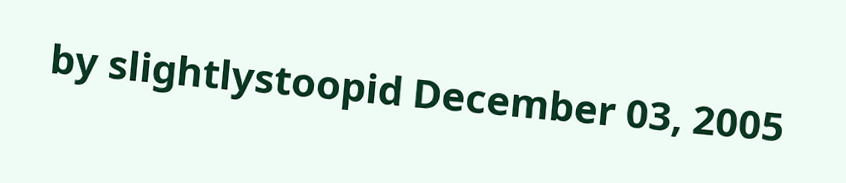by slightlystoopid December 03, 2005